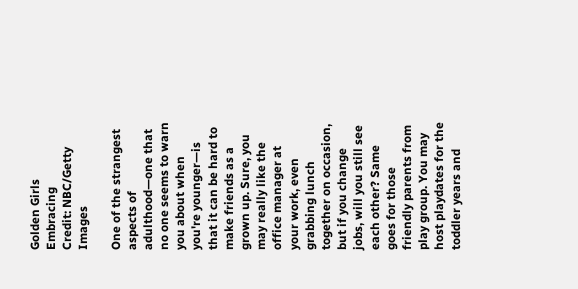Golden Girls Embracing
Credit: NBC/Getty Images

One of the strangest aspects of adulthood—one that no one seems to warn you about when you're younger—is that it can be hard to make friends as a grown up. Sure, you may really like the office manager at your work, even grabbing lunch together on occasion, but if you change jobs, will you still see each other? Same goes for those friendly parents from play group. You may host playdates for the toddler years and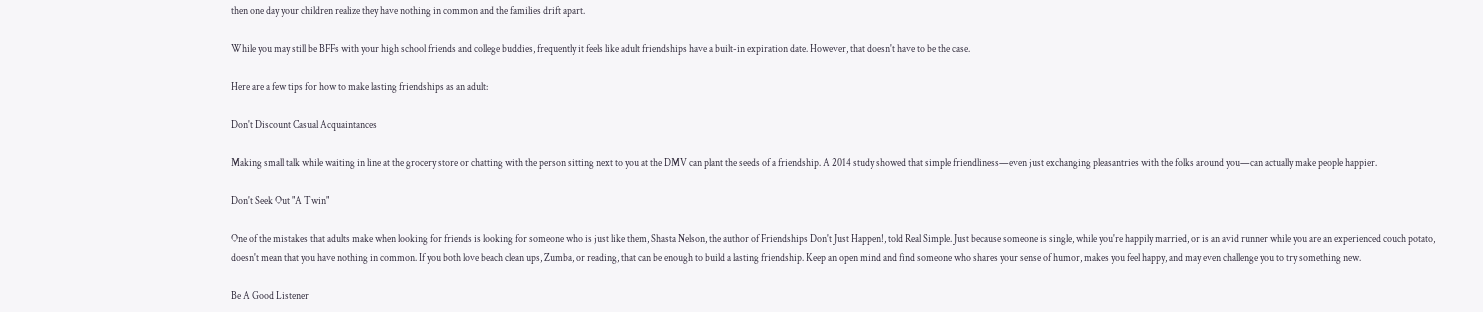then one day your children realize they have nothing in common and the families drift apart.

While you may still be BFFs with your high school friends and college buddies, frequently it feels like adult friendships have a built-in expiration date. However, that doesn't have to be the case.

Here are a few tips for how to make lasting friendships as an adult:

Don't Discount Casual Acquaintances

Making small talk while waiting in line at the grocery store or chatting with the person sitting next to you at the DMV can plant the seeds of a friendship. A 2014 study showed that simple friendliness—even just exchanging pleasantries with the folks around you—can actually make people happier.

Don't Seek Out "A Twin"

One of the mistakes that adults make when looking for friends is looking for someone who is just like them, Shasta Nelson, the author of Friendships Don't Just Happen!, told Real Simple. Just because someone is single, while you're happily married, or is an avid runner while you are an experienced couch potato, doesn't mean that you have nothing in common. If you both love beach clean ups, Zumba, or reading, that can be enough to build a lasting friendship. Keep an open mind and find someone who shares your sense of humor, makes you feel happy, and may even challenge you to try something new.

Be A Good Listener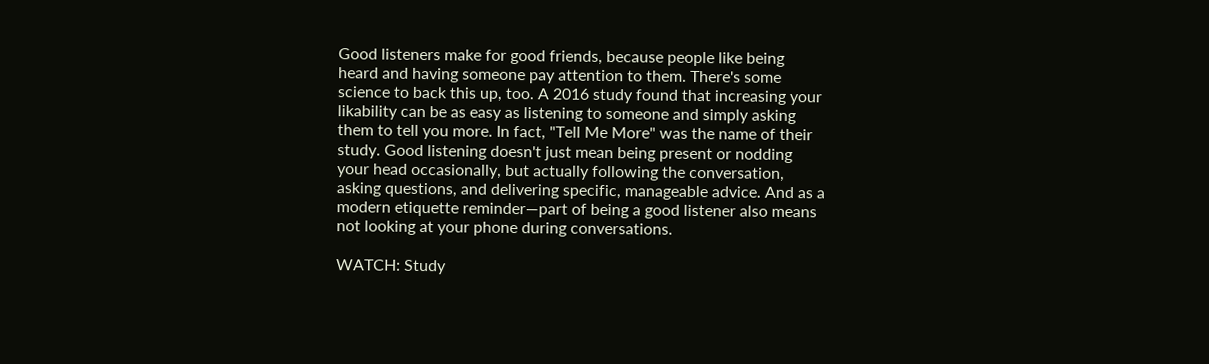Good listeners make for good friends, because people like being heard and having someone pay attention to them. There's some science to back this up, too. A 2016 study found that increasing your likability can be as easy as listening to someone and simply asking them to tell you more. In fact, "Tell Me More" was the name of their study. Good listening doesn't just mean being present or nodding your head occasionally, but actually following the conversation, asking questions, and delivering specific, manageable advice. And as a modern etiquette reminder—part of being a good listener also means not looking at your phone during conversations.

WATCH: Study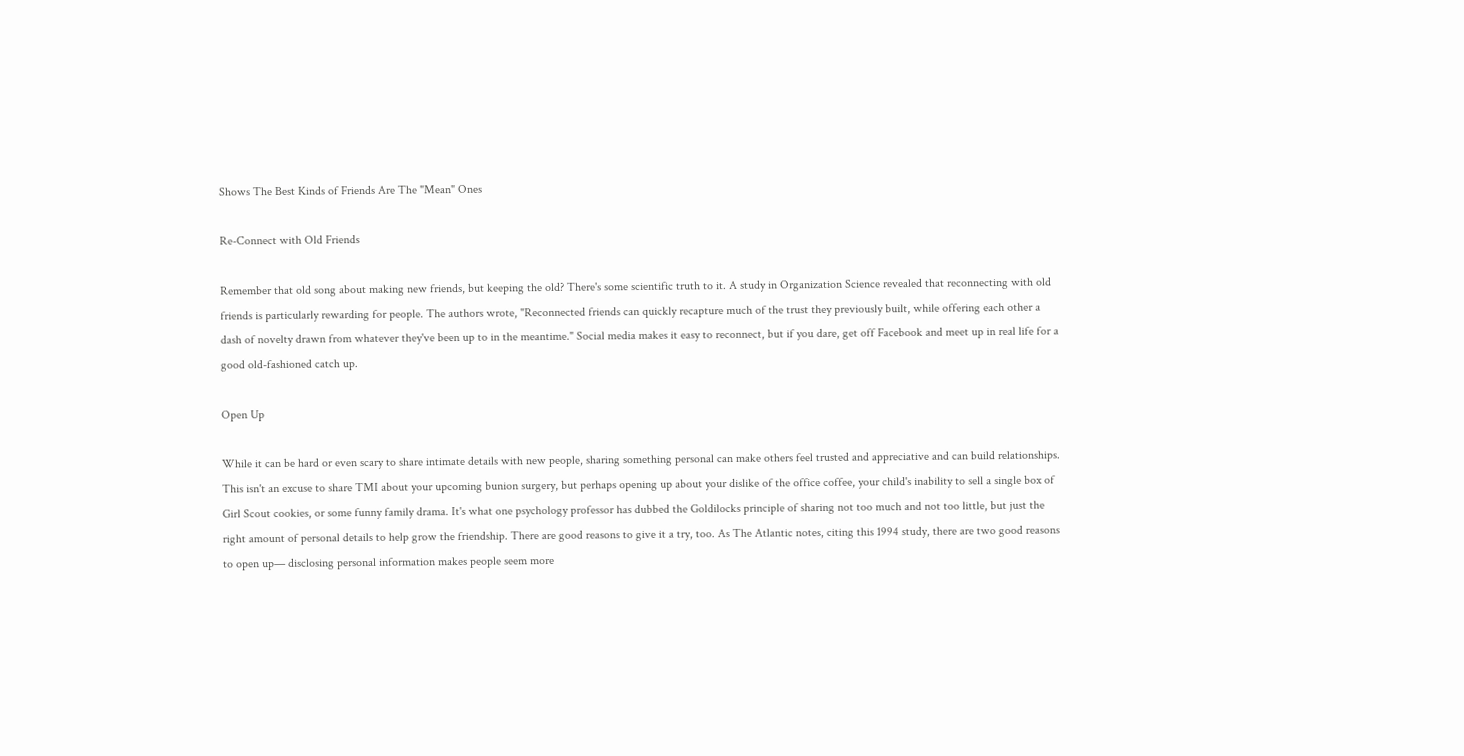Shows The Best Kinds of Friends Are The "Mean" Ones

Re-Connect with Old Friends

Remember that old song about making new friends, but keeping the old? There's some scientific truth to it. A study in Organization Science revealed that reconnecting with old friends is particularly rewarding for people. The authors wrote, "Reconnected friends can quickly recapture much of the trust they previously built, while offering each other a dash of novelty drawn from whatever they've been up to in the meantime." Social media makes it easy to reconnect, but if you dare, get off Facebook and meet up in real life for a good old-fashioned catch up.

Open Up

While it can be hard or even scary to share intimate details with new people, sharing something personal can make others feel trusted and appreciative and can build relationships. This isn't an excuse to share TMI about your upcoming bunion surgery, but perhaps opening up about your dislike of the office coffee, your child's inability to sell a single box of Girl Scout cookies, or some funny family drama. It's what one psychology professor has dubbed the Goldilocks principle of sharing not too much and not too little, but just the right amount of personal details to help grow the friendship. There are good reasons to give it a try, too. As The Atlantic notes, citing this 1994 study, there are two good reasons to open up— disclosing personal information makes people seem more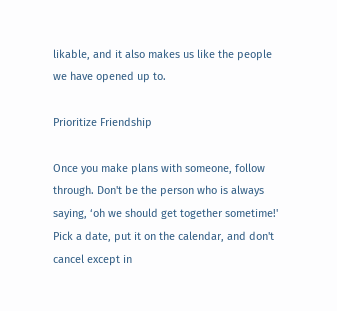likable, and it also makes us like the people we have opened up to.

Prioritize Friendship

Once you make plans with someone, follow through. Don't be the person who is always saying, ‘oh we should get together sometime!' Pick a date, put it on the calendar, and don't cancel except in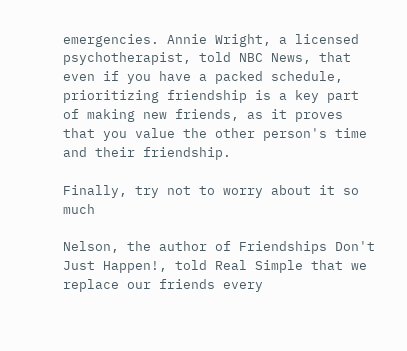emergencies. Annie Wright, a licensed psychotherapist, told NBC News, that even if you have a packed schedule, prioritizing friendship is a key part of making new friends, as it proves that you value the other person's time and their friendship.

Finally, try not to worry about it so much

Nelson, the author of Friendships Don't Just Happen!, told Real Simple that we replace our friends every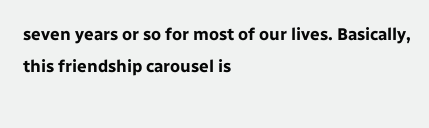seven years or so for most of our lives. Basically, this friendship carousel is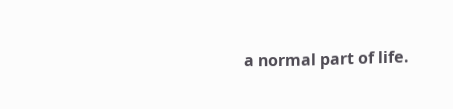a normal part of life.